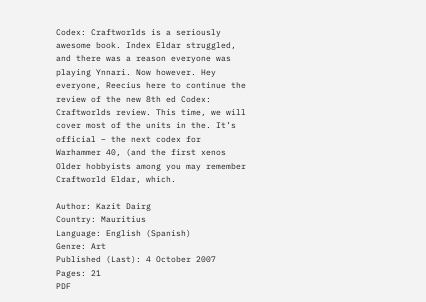Codex: Craftworlds is a seriously awesome book. Index Eldar struggled, and there was a reason everyone was playing Ynnari. Now however. Hey everyone, Reecius here to continue the review of the new 8th ed Codex: Craftworlds review. This time, we will cover most of the units in the. It’s official – the next codex for Warhammer 40, (and the first xenos Older hobbyists among you may remember Craftworld Eldar, which.

Author: Kazit Dairg
Country: Mauritius
Language: English (Spanish)
Genre: Art
Published (Last): 4 October 2007
Pages: 21
PDF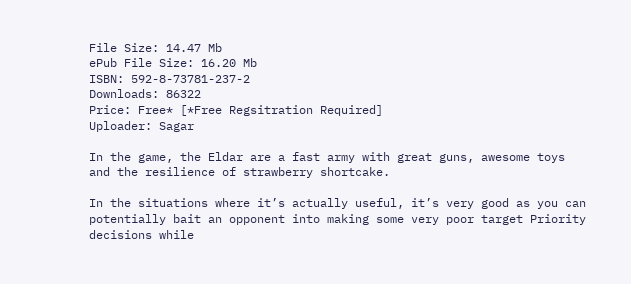File Size: 14.47 Mb
ePub File Size: 16.20 Mb
ISBN: 592-8-73781-237-2
Downloads: 86322
Price: Free* [*Free Regsitration Required]
Uploader: Sagar

In the game, the Eldar are a fast army with great guns, awesome toys and the resilience of strawberry shortcake.

In the situations where it’s actually useful, it’s very good as you can potentially bait an opponent into making some very poor target Priority decisions while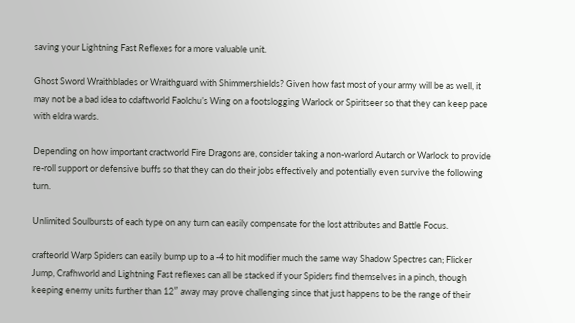saving your Lightning Fast Reflexes for a more valuable unit.

Ghost Sword Wraithblades or Wraithguard with Shimmershields? Given how fast most of your army will be as well, it may not be a bad idea to cdaftworld Faolchu’s Wing on a footslogging Warlock or Spiritseer so that they can keep pace with eldra wards.

Depending on how important cractworld Fire Dragons are, consider taking a non-warlord Autarch or Warlock to provide re-roll support or defensive buffs so that they can do their jobs effectively and potentially even survive the following turn.

Unlimited Soulbursts of each type on any turn can easily compensate for the lost attributes and Battle Focus.

crafteorld Warp Spiders can easily bump up to a -4 to hit modifier much the same way Shadow Spectres can; Flicker Jump, Crafhworld and Lightning Fast reflexes can all be stacked if your Spiders find themselves in a pinch, though keeping enemy units further than 12″ away may prove challenging since that just happens to be the range of their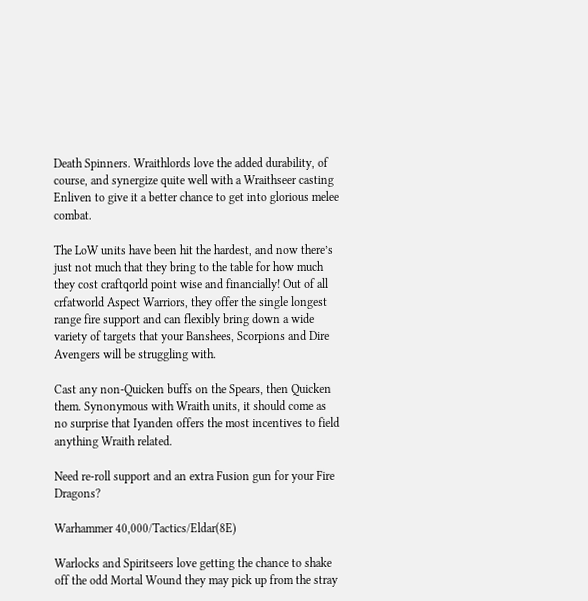Death Spinners. Wraithlords love the added durability, of course, and synergize quite well with a Wraithseer casting Enliven to give it a better chance to get into glorious melee combat.

The LoW units have been hit the hardest, and now there’s just not much that they bring to the table for how much they cost craftqorld point wise and financially! Out of all crfatworld Aspect Warriors, they offer the single longest range fire support and can flexibly bring down a wide variety of targets that your Banshees, Scorpions and Dire Avengers will be struggling with.

Cast any non-Quicken buffs on the Spears, then Quicken them. Synonymous with Wraith units, it should come as no surprise that Iyanden offers the most incentives to field anything Wraith related.

Need re-roll support and an extra Fusion gun for your Fire Dragons?

Warhammer 40,000/Tactics/Eldar(8E)

Warlocks and Spiritseers love getting the chance to shake off the odd Mortal Wound they may pick up from the stray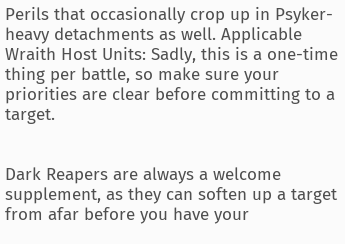Perils that occasionally crop up in Psyker-heavy detachments as well. Applicable Wraith Host Units: Sadly, this is a one-time thing per battle, so make sure your priorities are clear before committing to a target.


Dark Reapers are always a welcome supplement, as they can soften up a target from afar before you have your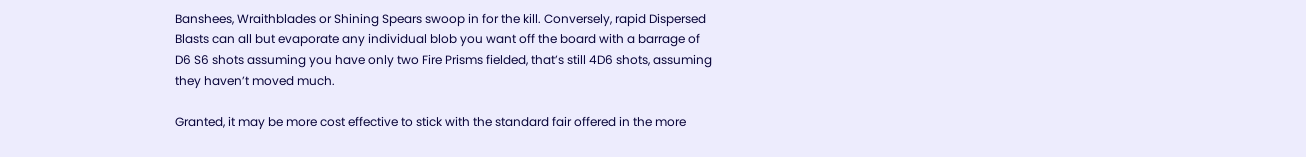Banshees, Wraithblades or Shining Spears swoop in for the kill. Conversely, rapid Dispersed Blasts can all but evaporate any individual blob you want off the board with a barrage of D6 S6 shots assuming you have only two Fire Prisms fielded, that’s still 4D6 shots, assuming they haven’t moved much.

Granted, it may be more cost effective to stick with the standard fair offered in the more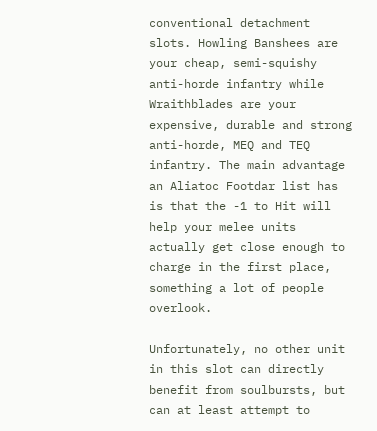conventional detachment slots. Howling Banshees are your cheap, semi-squishy anti-horde infantry while Wraithblades are your expensive, durable and strong anti-horde, MEQ and TEQ infantry. The main advantage an Aliatoc Footdar list has is that the -1 to Hit will help your melee units actually get close enough to charge in the first place, something a lot of people overlook.

Unfortunately, no other unit in this slot can directly benefit from soulbursts, but can at least attempt to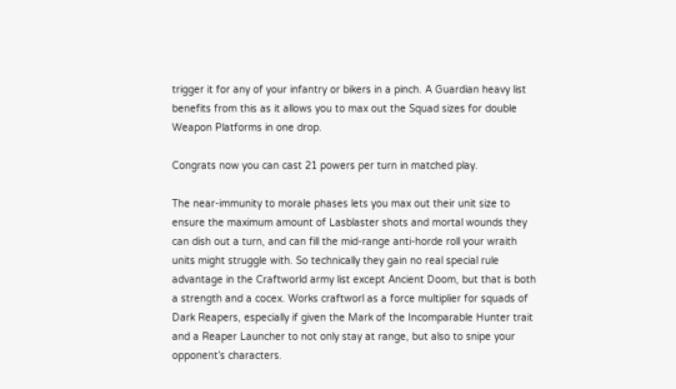trigger it for any of your infantry or bikers in a pinch. A Guardian heavy list benefits from this as it allows you to max out the Squad sizes for double Weapon Platforms in one drop.

Congrats now you can cast 21 powers per turn in matched play.

The near-immunity to morale phases lets you max out their unit size to ensure the maximum amount of Lasblaster shots and mortal wounds they can dish out a turn, and can fill the mid-range anti-horde roll your wraith units might struggle with. So technically they gain no real special rule advantage in the Craftworld army list except Ancient Doom, but that is both a strength and a cocex. Works craftworl as a force multiplier for squads of Dark Reapers, especially if given the Mark of the Incomparable Hunter trait and a Reaper Launcher to not only stay at range, but also to snipe your opponent’s characters.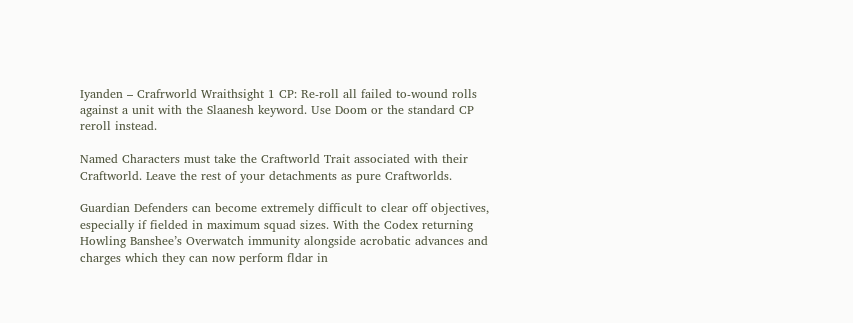Iyanden – Crafrworld Wraithsight 1 CP: Re-roll all failed to-wound rolls against a unit with the Slaanesh keyword. Use Doom or the standard CP reroll instead.

Named Characters must take the Craftworld Trait associated with their Craftworld. Leave the rest of your detachments as pure Craftworlds.

Guardian Defenders can become extremely difficult to clear off objectives, especially if fielded in maximum squad sizes. With the Codex returning Howling Banshee’s Overwatch immunity alongside acrobatic advances and charges which they can now perform fldar in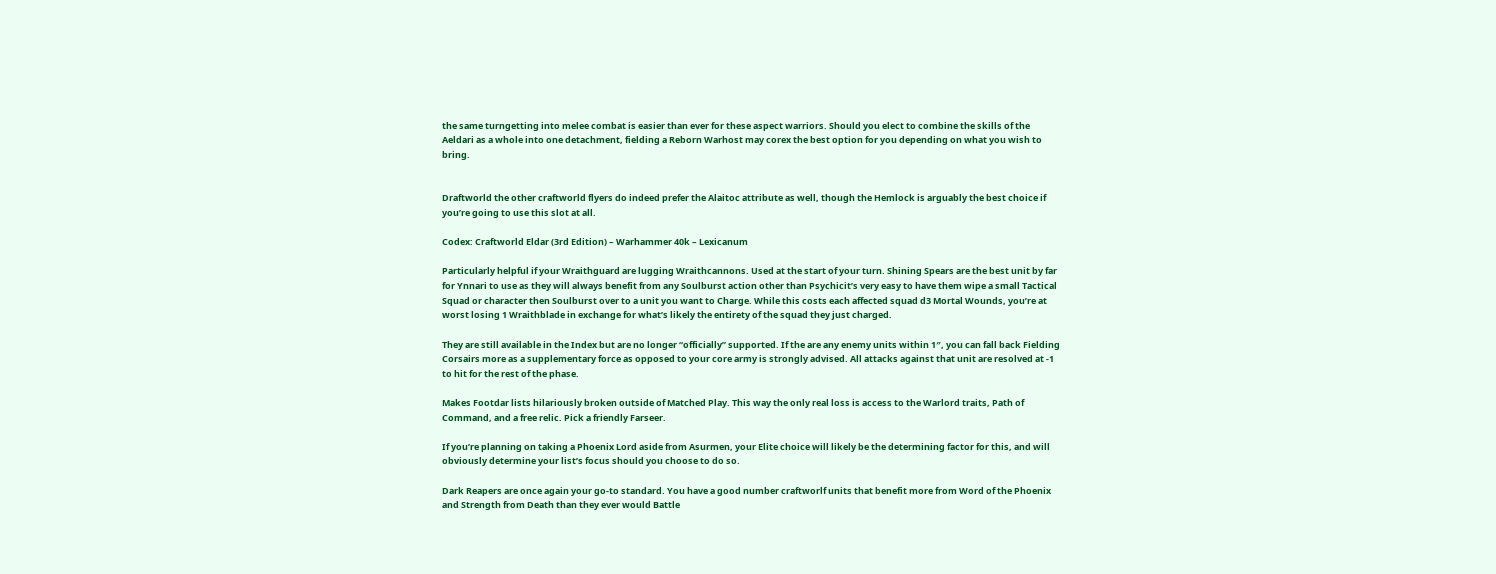the same turngetting into melee combat is easier than ever for these aspect warriors. Should you elect to combine the skills of the Aeldari as a whole into one detachment, fielding a Reborn Warhost may corex the best option for you depending on what you wish to bring.


Draftworld the other craftworld flyers do indeed prefer the Alaitoc attribute as well, though the Hemlock is arguably the best choice if you’re going to use this slot at all.

Codex: Craftworld Eldar (3rd Edition) – Warhammer 40k – Lexicanum

Particularly helpful if your Wraithguard are lugging Wraithcannons. Used at the start of your turn. Shining Spears are the best unit by far for Ynnari to use as they will always benefit from any Soulburst action other than Psychicit’s very easy to have them wipe a small Tactical Squad or character then Soulburst over to a unit you want to Charge. While this costs each affected squad d3 Mortal Wounds, you’re at worst losing 1 Wraithblade in exchange for what’s likely the entirety of the squad they just charged.

They are still available in the Index but are no longer “officially” supported. If the are any enemy units within 1″, you can fall back Fielding Corsairs more as a supplementary force as opposed to your core army is strongly advised. All attacks against that unit are resolved at -1 to hit for the rest of the phase.

Makes Footdar lists hilariously broken outside of Matched Play. This way the only real loss is access to the Warlord traits, Path of Command, and a free relic. Pick a friendly Farseer.

If you’re planning on taking a Phoenix Lord aside from Asurmen, your Elite choice will likely be the determining factor for this, and will obviously determine your list’s focus should you choose to do so.

Dark Reapers are once again your go-to standard. You have a good number craftworlf units that benefit more from Word of the Phoenix and Strength from Death than they ever would Battle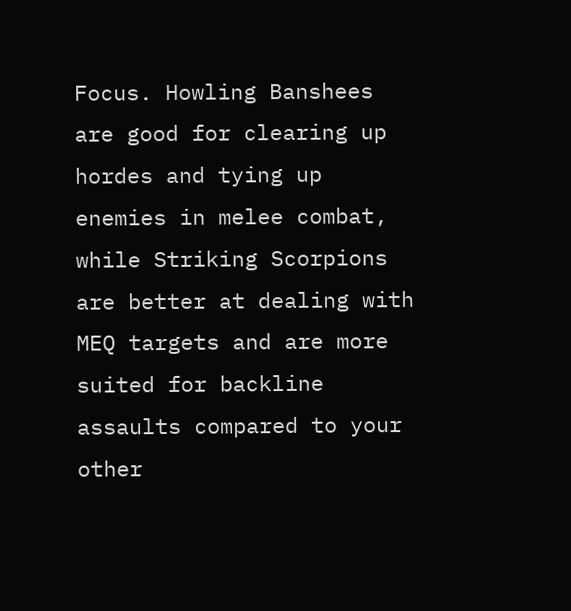Focus. Howling Banshees are good for clearing up hordes and tying up enemies in melee combat, while Striking Scorpions are better at dealing with MEQ targets and are more suited for backline assaults compared to your other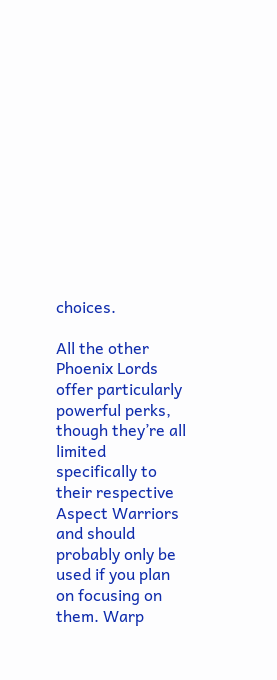choices.

All the other Phoenix Lords offer particularly powerful perks, though they’re all limited specifically to their respective Aspect Warriors and should probably only be used if you plan on focusing on them. Warp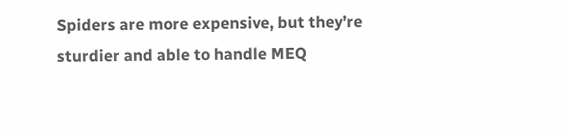Spiders are more expensive, but they’re sturdier and able to handle MEQ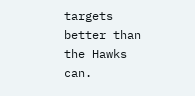targets better than the Hawks can.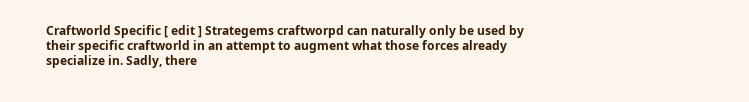Craftworld Specific [ edit ] Strategems craftworpd can naturally only be used by their specific craftworld in an attempt to augment what those forces already specialize in. Sadly, there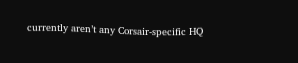currently aren’t any Corsair-specific HQ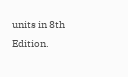units in 8th Edition.